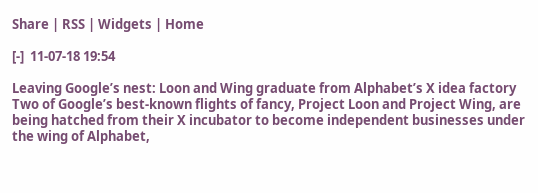Share | RSS | Widgets | Home

[-]  11-07-18 19:54

Leaving Google’s nest: Loon and Wing graduate from Alphabet’s X idea factory
Two of Google’s best-known flights of fancy, Project Loon and Project Wing, are being hatched from their X incubator to become independent businesses under the wing of Alphabet,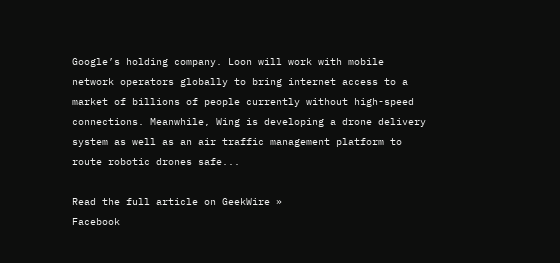Google’s holding company. Loon will work with mobile network operators globally to bring internet access to a market of billions of people currently without high-speed connections. Meanwhile, Wing is developing a drone delivery system as well as an air traffic management platform to route robotic drones safe...

Read the full article on GeekWire »
Facebook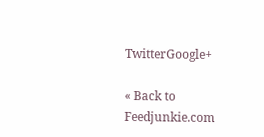TwitterGoogle+

« Back to Feedjunkie.com